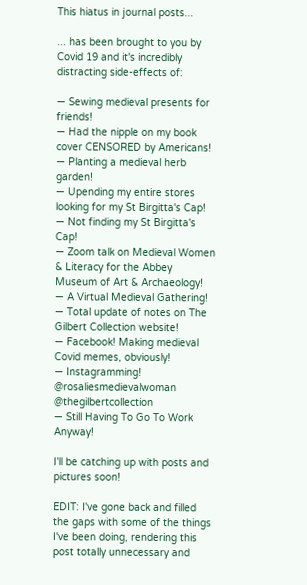This hiatus in journal posts...

... has been brought to you by Covid 19 and it's incredibly distracting side-effects of:

— Sewing medieval presents for friends!
— Had the nipple on my book cover CENSORED by Americans!
— Planting a medieval herb garden!
— Upending my entire stores looking for my St Birgitta's Cap!
— Not finding my St Birgitta's Cap!
— Zoom talk on Medieval Women & Literacy for the Abbey Museum of Art & Archaeology!
— A Virtual Medieval Gathering!
— Total update of notes on The Gilbert Collection website!
— Facebook! Making medieval Covid memes, obviously!
— Instagramming! @rosaliesmedievalwoman  @thegilbertcollection
— Still Having To Go To Work Anyway!

I'll be catching up with posts and pictures soon!

EDIT: I've gone back and filled the gaps with some of the things I've been doing, rendering this post totally unnecessary and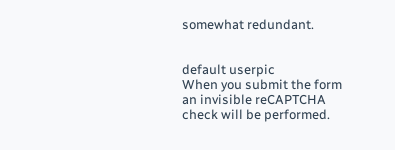somewhat redundant.


default userpic
When you submit the form an invisible reCAPTCHA check will be performed.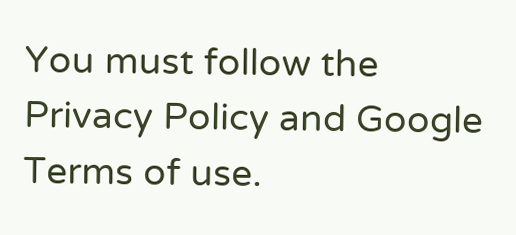You must follow the Privacy Policy and Google Terms of use.